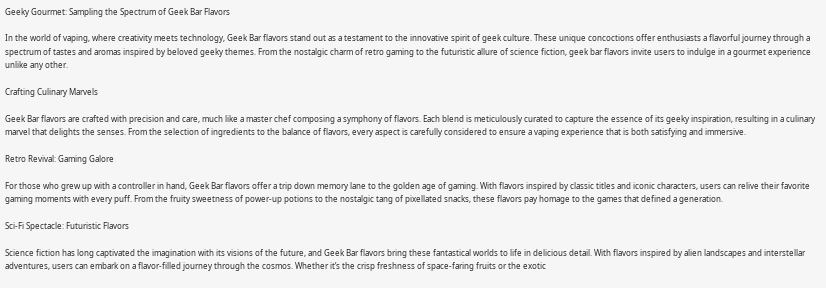Geeky Gourmet: Sampling the Spectrum of Geek Bar Flavors

In the world of vaping, where creativity meets technology, Geek Bar flavors stand out as a testament to the innovative spirit of geek culture. These unique concoctions offer enthusiasts a flavorful journey through a spectrum of tastes and aromas inspired by beloved geeky themes. From the nostalgic charm of retro gaming to the futuristic allure of science fiction, geek bar flavors invite users to indulge in a gourmet experience unlike any other.

Crafting Culinary Marvels

Geek Bar flavors are crafted with precision and care, much like a master chef composing a symphony of flavors. Each blend is meticulously curated to capture the essence of its geeky inspiration, resulting in a culinary marvel that delights the senses. From the selection of ingredients to the balance of flavors, every aspect is carefully considered to ensure a vaping experience that is both satisfying and immersive.

Retro Revival: Gaming Galore

For those who grew up with a controller in hand, Geek Bar flavors offer a trip down memory lane to the golden age of gaming. With flavors inspired by classic titles and iconic characters, users can relive their favorite gaming moments with every puff. From the fruity sweetness of power-up potions to the nostalgic tang of pixellated snacks, these flavors pay homage to the games that defined a generation.

Sci-Fi Spectacle: Futuristic Flavors

Science fiction has long captivated the imagination with its visions of the future, and Geek Bar flavors bring these fantastical worlds to life in delicious detail. With flavors inspired by alien landscapes and interstellar adventures, users can embark on a flavor-filled journey through the cosmos. Whether it’s the crisp freshness of space-faring fruits or the exotic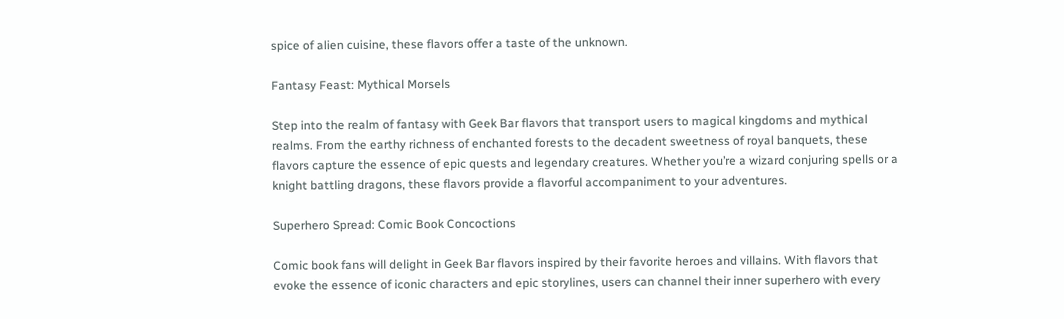spice of alien cuisine, these flavors offer a taste of the unknown.

Fantasy Feast: Mythical Morsels

Step into the realm of fantasy with Geek Bar flavors that transport users to magical kingdoms and mythical realms. From the earthy richness of enchanted forests to the decadent sweetness of royal banquets, these flavors capture the essence of epic quests and legendary creatures. Whether you’re a wizard conjuring spells or a knight battling dragons, these flavors provide a flavorful accompaniment to your adventures.

Superhero Spread: Comic Book Concoctions

Comic book fans will delight in Geek Bar flavors inspired by their favorite heroes and villains. With flavors that evoke the essence of iconic characters and epic storylines, users can channel their inner superhero with every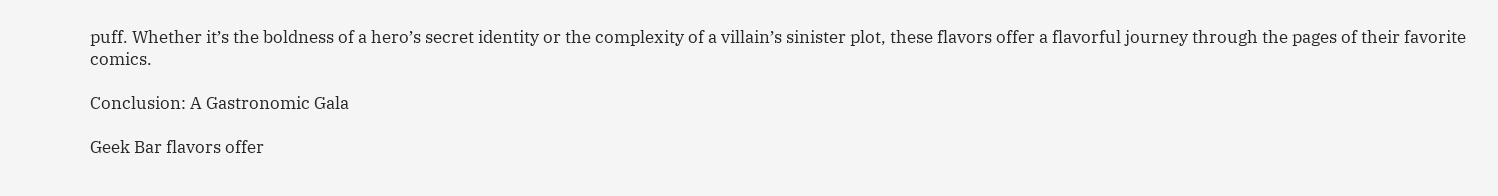puff. Whether it’s the boldness of a hero’s secret identity or the complexity of a villain’s sinister plot, these flavors offer a flavorful journey through the pages of their favorite comics.

Conclusion: A Gastronomic Gala

Geek Bar flavors offer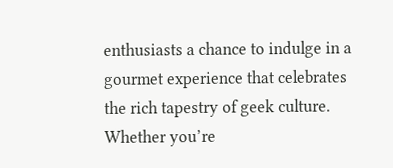enthusiasts a chance to indulge in a gourmet experience that celebrates the rich tapestry of geek culture. Whether you’re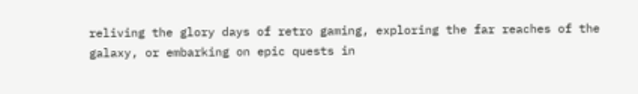reliving the glory days of retro gaming, exploring the far reaches of the galaxy, or embarking on epic quests in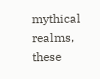mythical realms, these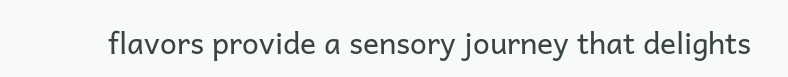flavors provide a sensory journey that delights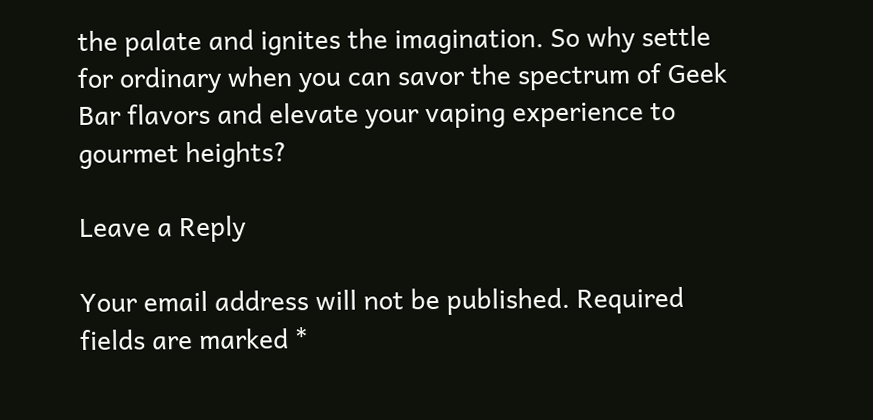the palate and ignites the imagination. So why settle for ordinary when you can savor the spectrum of Geek Bar flavors and elevate your vaping experience to gourmet heights?

Leave a Reply

Your email address will not be published. Required fields are marked *